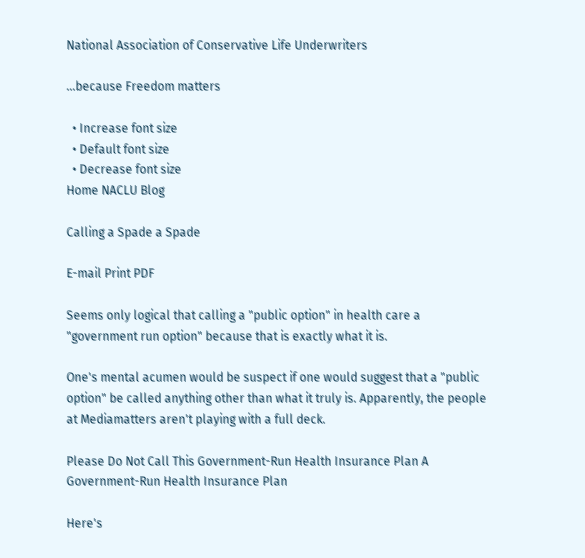National Association of Conservative Life Underwriters

...because Freedom matters

  • Increase font size
  • Default font size
  • Decrease font size
Home NACLU Blog

Calling a Spade a Spade

E-mail Print PDF

Seems only logical that calling a "public option" in health care a "government run option" because that is exactly what it is.

One's mental acumen would be suspect if one would suggest that a "public option" be called anything other than what it truly is. Apparently, the people at Mediamatters aren't playing with a full deck.

Please Do Not Call This Government-Run Health Insurance Plan A Government-Run Health Insurance Plan

Here's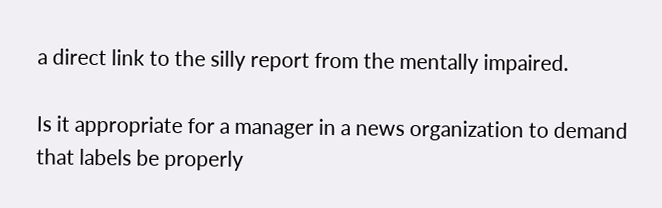a direct link to the silly report from the mentally impaired.

Is it appropriate for a manager in a news organization to demand that labels be properly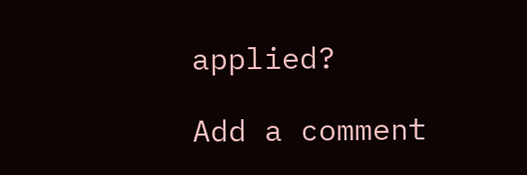applied?

Add a comment